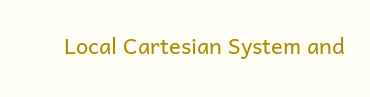Local Cartesian System and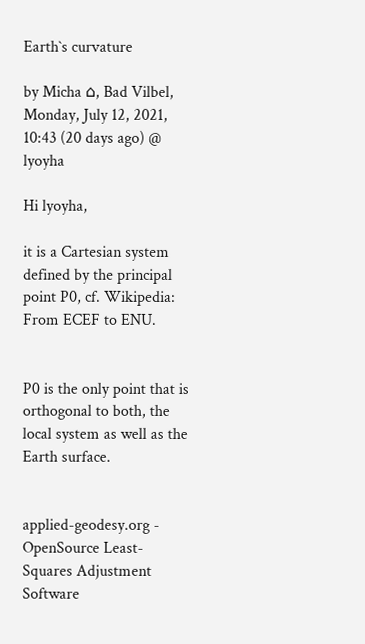Earth`s curvature

by Micha ⌂, Bad Vilbel, Monday, July 12, 2021, 10:43 (20 days ago) @ lyoyha

Hi lyoyha,

it is a Cartesian system defined by the principal point P0, cf. Wikipedia: From ECEF to ENU.


P0 is the only point that is orthogonal to both, the local system as well as the Earth surface.


applied-geodesy.org - OpenSource Least-Squares Adjustment Software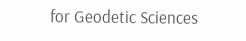for Geodetic Sciences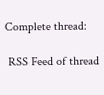Complete thread:

 RSS Feed of thread